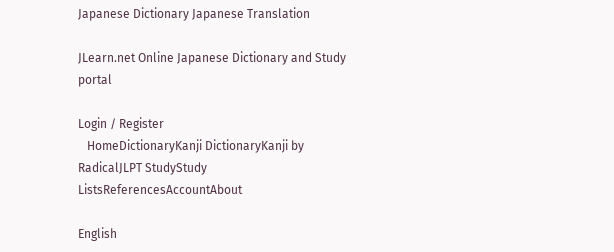Japanese Dictionary Japanese Translation

JLearn.net Online Japanese Dictionary and Study portal

Login / Register
   HomeDictionaryKanji DictionaryKanji by RadicalJLPT StudyStudy ListsReferencesAccountAbout

English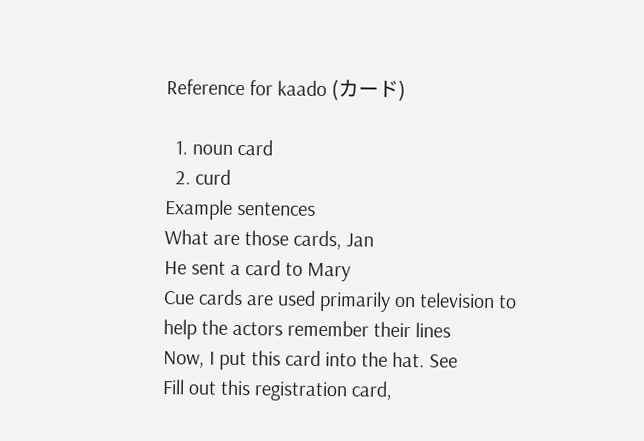Reference for kaado (カード)

  1. noun card
  2. curd
Example sentences
What are those cards, Jan
He sent a card to Mary
Cue cards are used primarily on television to help the actors remember their lines
Now, I put this card into the hat. See
Fill out this registration card,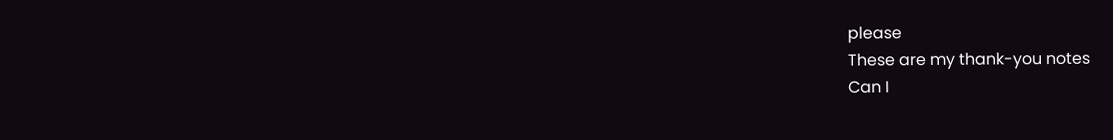please
These are my thank-you notes
Can I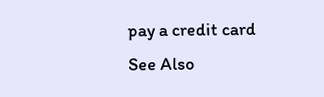pay a credit card
See Also